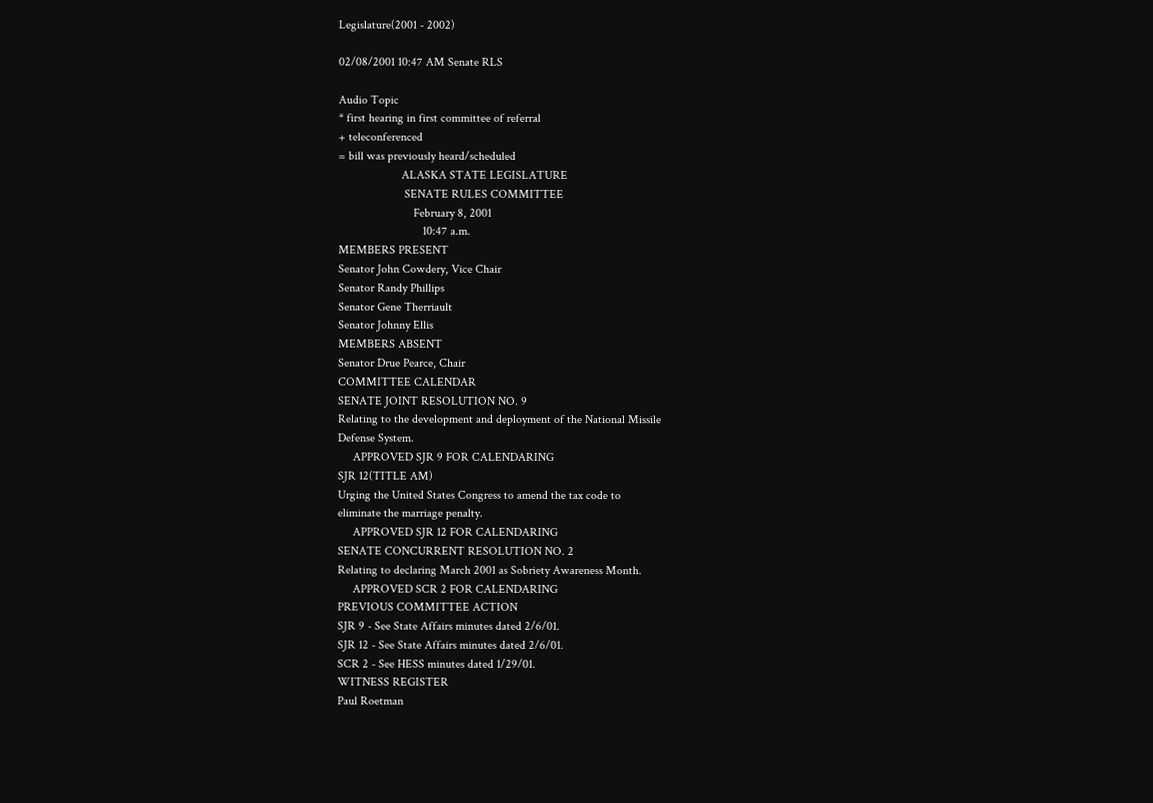Legislature(2001 - 2002)

02/08/2001 10:47 AM Senate RLS

Audio Topic
* first hearing in first committee of referral
+ teleconferenced
= bill was previously heard/scheduled
                     ALASKA STATE LEGISLATURE
                      SENATE RULES COMMITTEE
                         February 8, 2001
                            10:47 a.m.
MEMBERS PRESENT
Senator John Cowdery, Vice Chair
Senator Randy Phillips
Senator Gene Therriault
Senator Johnny Ellis
MEMBERS ABSENT
Senator Drue Pearce, Chair
COMMITTEE CALENDAR
SENATE JOINT RESOLUTION NO. 9
Relating to the development and deployment of the National Missile
Defense System.
     APPROVED SJR 9 FOR CALENDARING
SJR 12(TITLE AM)
Urging the United States Congress to amend the tax code to
eliminate the marriage penalty.
     APPROVED SJR 12 FOR CALENDARING
SENATE CONCURRENT RESOLUTION NO. 2
Relating to declaring March 2001 as Sobriety Awareness Month.
     APPROVED SCR 2 FOR CALENDARING
PREVIOUS COMMITTEE ACTION
SJR 9 - See State Affairs minutes dated 2/6/01.
SJR 12 - See State Affairs minutes dated 2/6/01.
SCR 2 - See HESS minutes dated 1/29/01.
WITNESS REGISTER
Paul Roetman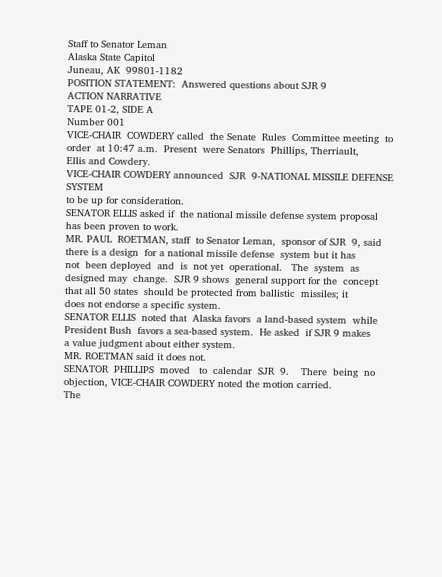Staff to Senator Leman
Alaska State Capitol
Juneau, AK  99801-1182
POSITION STATEMENT:  Answered questions about SJR 9
ACTION NARRATIVE
TAPE 01-2, SIDE A
Number 001
VICE-CHAIR  COWDERY called  the Senate  Rules  Committee meeting  to
order  at 10:47 a.m.  Present  were Senators  Phillips, Therriault,
Ellis and Cowdery.
VICE-CHAIR COWDERY announced  SJR  9-NATIONAL MISSILE DEFENSE SYSTEM
to be up for consideration.
SENATOR ELLIS asked if  the national missile defense system proposal
has been proven to work.
MR. PAUL  ROETMAN, staff  to Senator Leman,  sponsor of SJR  9, said
there is a design  for a national missile defense  system but it has
not  been deployed  and  is  not yet  operational.   The  system  as
designed may  change.  SJR 9 shows  general support for the  concept
that all 50 states  should be protected from ballistic  missiles; it
does not endorse a specific system.
SENATOR ELLIS  noted that  Alaska favors  a land-based system  while
President Bush  favors a sea-based system.  He asked  if SJR 9 makes
a value judgment about either system.
MR. ROETMAN said it does not.
SENATOR  PHILLIPS  moved   to  calendar  SJR  9.    There  being  no
objection, VICE-CHAIR COWDERY noted the motion carried.
The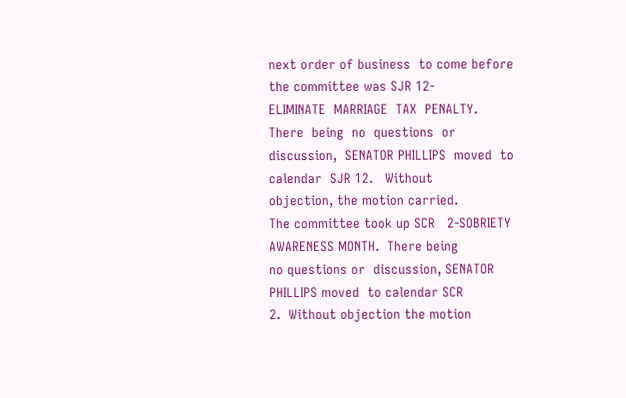next order of business  to come before the committee was SJR 12-
ELIMINATE  MARRIAGE  TAX  PENALTY.   There  being  no  questions  or
discussion,  SENATOR PHILLIPS  moved  to calendar  SJR 12.   Without
objection, the motion carried.
The committee took up SCR   2-SOBRIETY AWARENESS MONTH.  There being
no questions or  discussion, SENATOR PHILLIPS moved  to calendar SCR
2.  Without objection the motion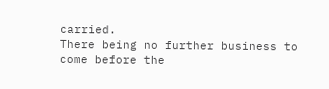carried.
There being no further business to come before the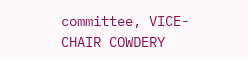committee, VICE-
CHAIR COWDERY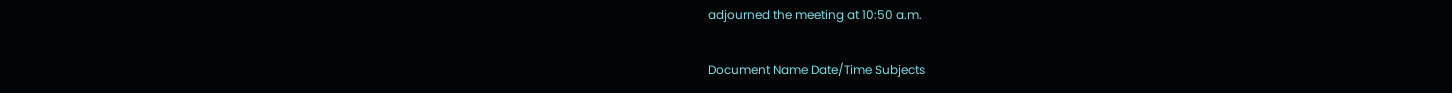adjourned the meeting at 10:50 a.m.

Document Name Date/Time Subjects